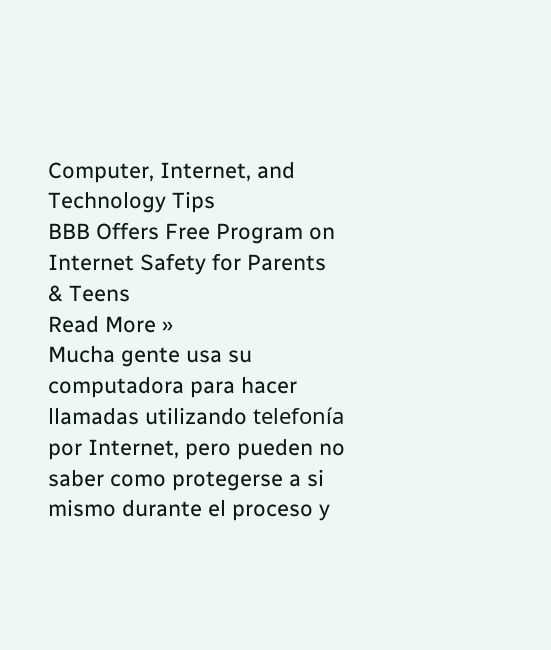Computer, Internet, and Technology Tips
BBB Offers Free Program on Internet Safety for Parents & Teens
Read More »
Mucha gente usa su computadora para hacer llamadas utilizando telefonía por Internet, pero pueden no saber como protegerse a si mismo durante el proceso y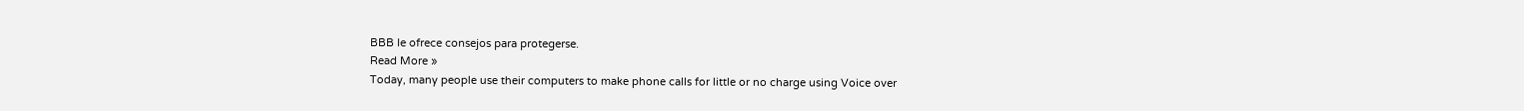BBB le ofrece consejos para protegerse.
Read More »
Today, many people use their computers to make phone calls for little or no charge using Voice over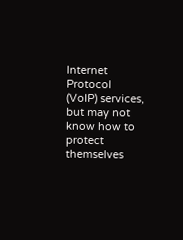Internet Protocol (VoIP) services, but may not know how to protect themselves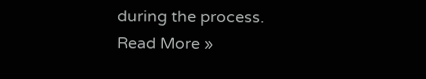during the process.
Read More »